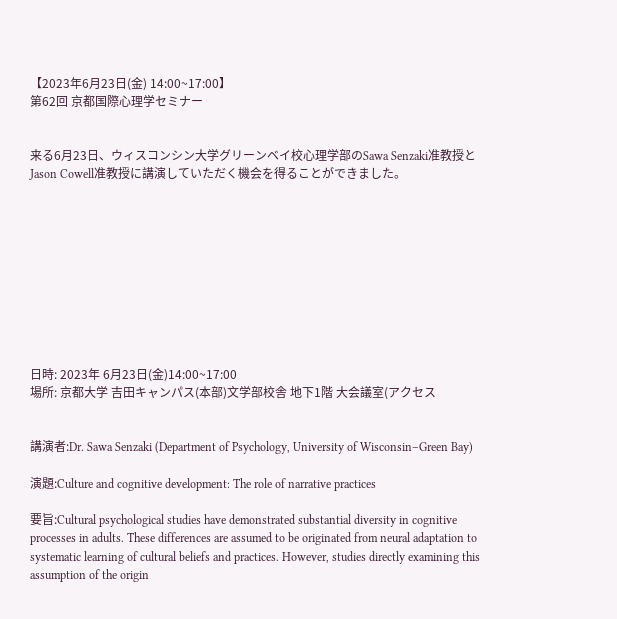【2023年6月23日(金) 14:00~17:00】
第62回 京都国際心理学セミナー


来る6月23日、ウィスコンシン大学グリーンベイ校心理学部のSawa Senzaki准教授と Jason Cowell准教授に講演していただく機会を得ることができました。










日時: 2023年 6月23日(金)14:00~17:00
場所: 京都大学 吉田キャンパス(本部)文学部校舎 地下1階 大会議室(アクセス


講演者:Dr. Sawa Senzaki (Department of Psychology, University of Wisconsin–Green Bay)

演題:Culture and cognitive development: The role of narrative practices

要旨:Cultural psychological studies have demonstrated substantial diversity in cognitive processes in adults. These differences are assumed to be originated from neural adaptation to systematic learning of cultural beliefs and practices. However, studies directly examining this assumption of the origin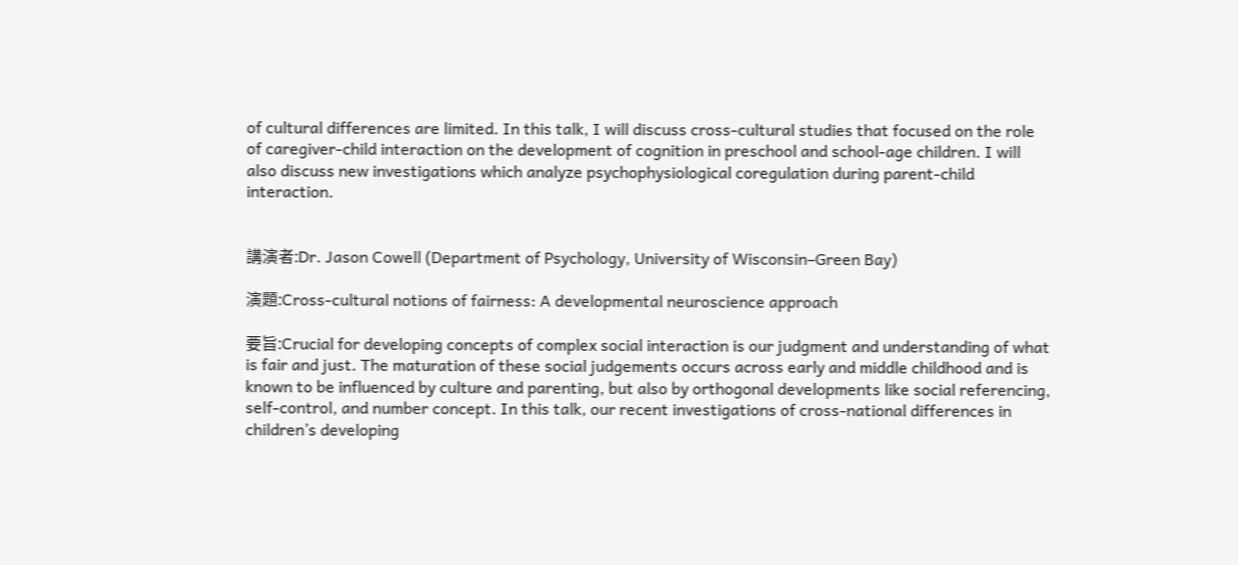of cultural differences are limited. In this talk, I will discuss cross-cultural studies that focused on the role of caregiver-child interaction on the development of cognition in preschool and school-age children. I will also discuss new investigations which analyze psychophysiological coregulation during parent-child interaction.


講演者:Dr. Jason Cowell (Department of Psychology, University of Wisconsin–Green Bay)

演題:Cross-cultural notions of fairness: A developmental neuroscience approach

要旨:Crucial for developing concepts of complex social interaction is our judgment and understanding of what is fair and just. The maturation of these social judgements occurs across early and middle childhood and is known to be influenced by culture and parenting, but also by orthogonal developments like social referencing, self-control, and number concept. In this talk, our recent investigations of cross-national differences in children’s developing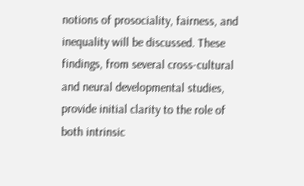notions of prosociality, fairness, and inequality will be discussed. These findings, from several cross-cultural and neural developmental studies, provide initial clarity to the role of both intrinsic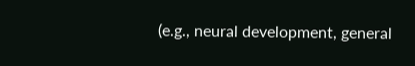(e.g., neural development, general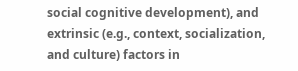social cognitive development), and extrinsic (e.g., context, socialization, and culture) factors in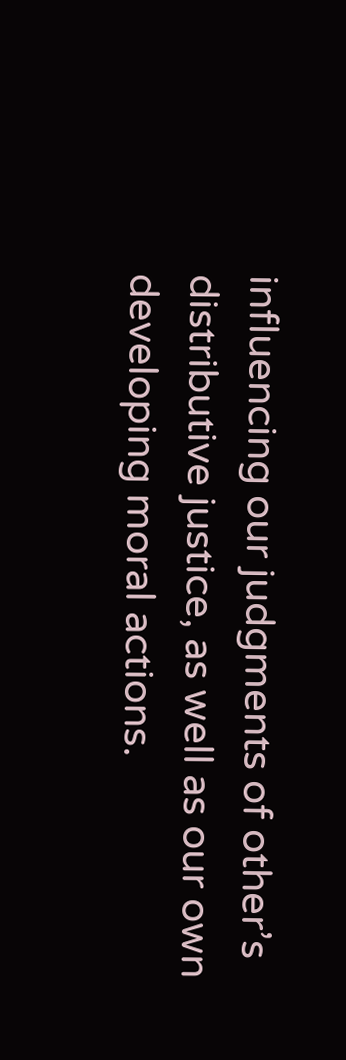influencing our judgments of other’s distributive justice, as well as our own developing moral actions.